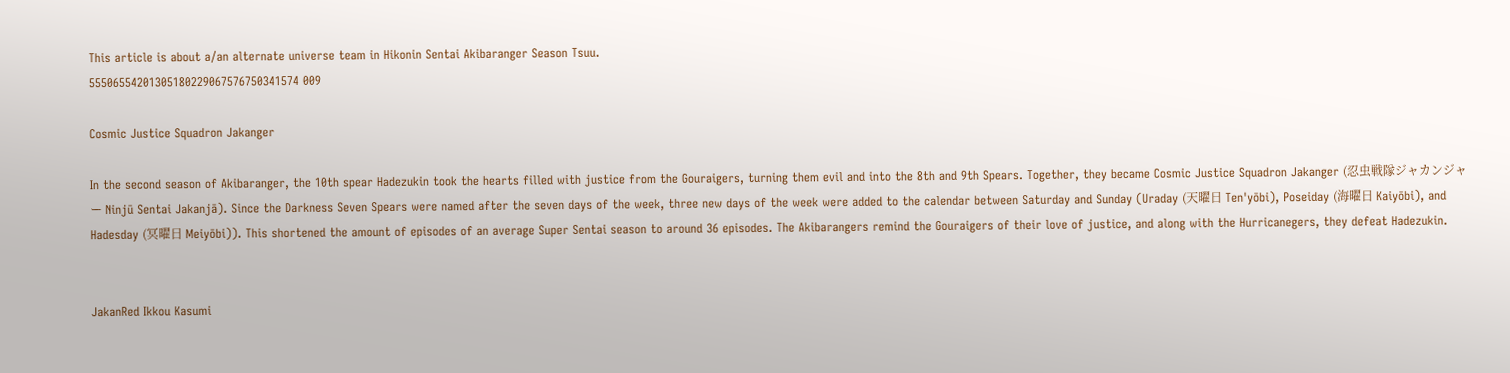This article is about a/an alternate universe team in Hikonin Sentai Akibaranger Season Tsuu.
55506554201305180229067576750341574 009

Cosmic Justice Squadron Jakanger

In the second season of Akibaranger, the 10th spear Hadezukin took the hearts filled with justice from the Gouraigers, turning them evil and into the 8th and 9th Spears. Together, they became Cosmic Justice Squadron Jakanger (忍虫戦隊ジャカンジャー Ninjū Sentai Jakanjā). Since the Darkness Seven Spears were named after the seven days of the week, three new days of the week were added to the calendar between Saturday and Sunday (Uraday (天曜日 Ten'yōbi), Poseiday (海曜日 Kaiyōbi), and Hadesday (冥曜日 Meiyōbi)). This shortened the amount of episodes of an average Super Sentai season to around 36 episodes. The Akibarangers remind the Gouraigers of their love of justice, and along with the Hurricanegers, they defeat Hadezukin.


JakanRed Ikkou Kasumi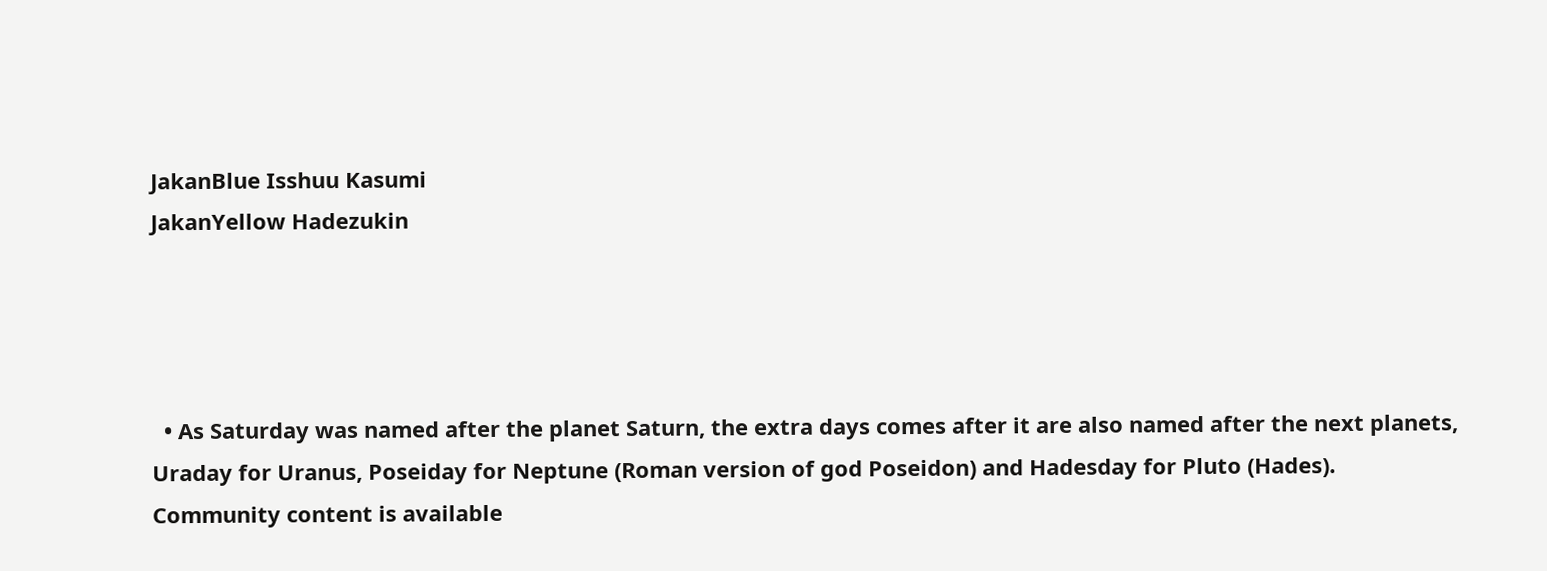JakanBlue Isshuu Kasumi
JakanYellow Hadezukin




  • As Saturday was named after the planet Saturn, the extra days comes after it are also named after the next planets, Uraday for Uranus, Poseiday for Neptune (Roman version of god Poseidon) and Hadesday for Pluto (Hades).
Community content is available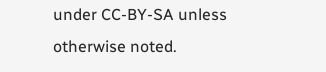under CC-BY-SA unless otherwise noted.